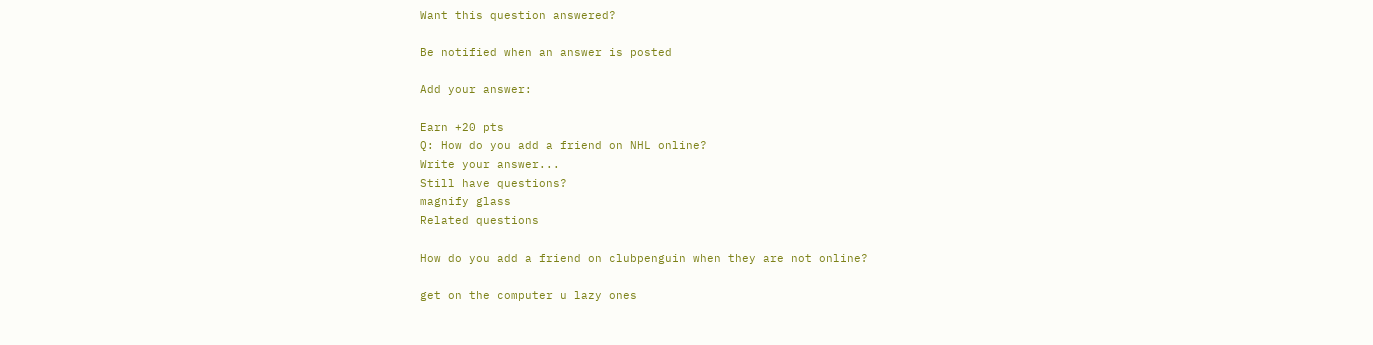Want this question answered?

Be notified when an answer is posted

Add your answer:

Earn +20 pts
Q: How do you add a friend on NHL online?
Write your answer...
Still have questions?
magnify glass
Related questions

How do you add a friend on clubpenguin when they are not online?

get on the computer u lazy ones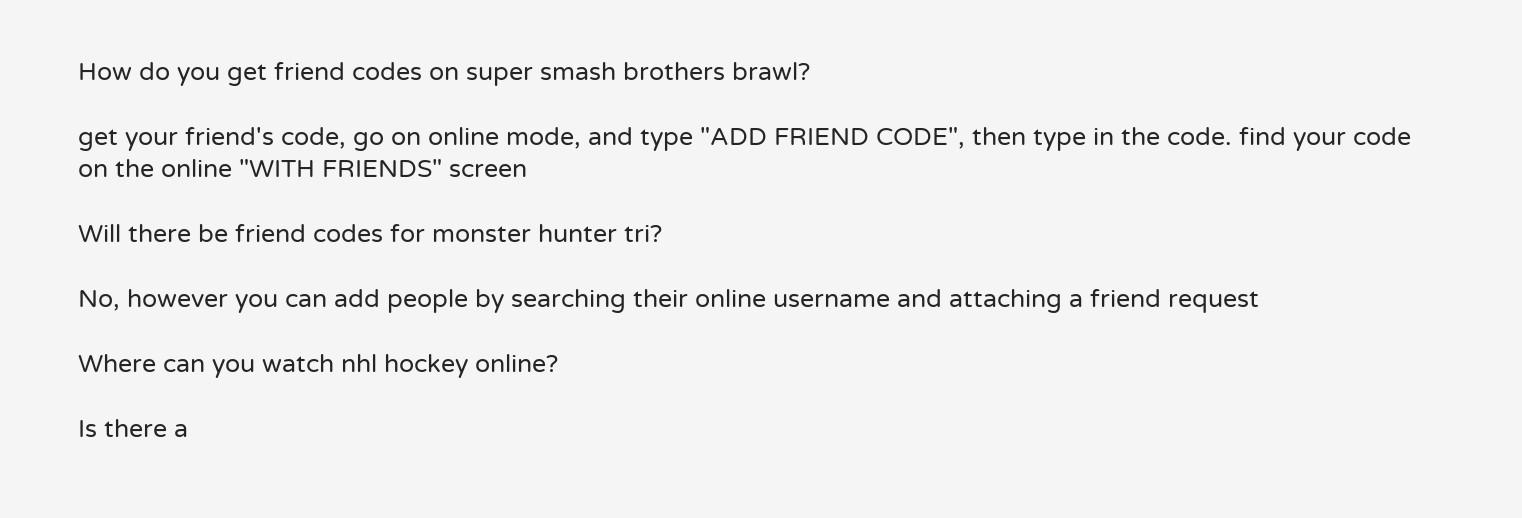How do you get friend codes on super smash brothers brawl?

get your friend's code, go on online mode, and type "ADD FRIEND CODE", then type in the code. find your code on the online "WITH FRIENDS" screen

Will there be friend codes for monster hunter tri?

No, however you can add people by searching their online username and attaching a friend request

Where can you watch nhl hockey online?

Is there a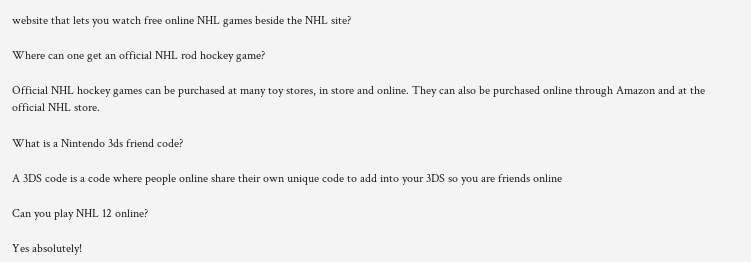website that lets you watch free online NHL games beside the NHL site?

Where can one get an official NHL rod hockey game?

Official NHL hockey games can be purchased at many toy stores, in store and online. They can also be purchased online through Amazon and at the official NHL store.

What is a Nintendo 3ds friend code?

A 3DS code is a code where people online share their own unique code to add into your 3DS so you are friends online

Can you play NHL 12 online?

Yes absolutely!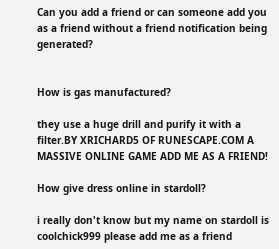Can you add a friend or can someone add you as a friend without a friend notification being generated?


How is gas manufactured?

they use a huge drill and purify it with a filter.BY XRICHARD5 OF RUNESCAPE.COM A MASSIVE ONLINE GAME ADD ME AS A FRIEND!

How give dress online in stardoll?

i really don't know but my name on stardoll is coolchick999 please add me as a friend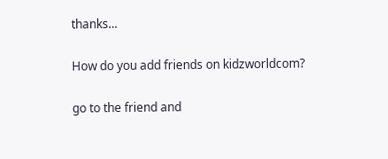thanks...

How do you add friends on kidzworldcom?

go to the friend and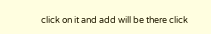click on it and add will be there click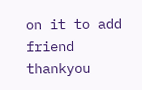on it to add friend thankyou